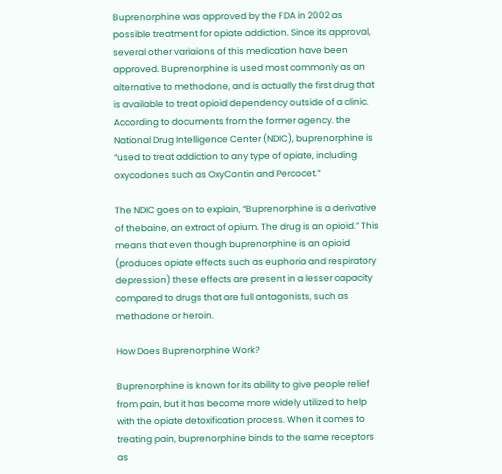Buprenorphine was approved by the FDA in 2002 as possible treatment for opiate addiction. Since its approval, several other variaions of this medication have been approved. Buprenorphine is used most commonly as an alternative to methodone, and is actually the first drug that is available to treat opioid dependency outside of a clinic. According to documents from the former agency. the National Drug Intelligence Center (NDIC), buprenorphine is “used to treat addiction to any type of opiate, including oxycodones such as OxyContin and Percocet.”

The NDIC goes on to explain, “Buprenorphine is a derivative of thebaine, an extract of opium. The drug is an opioid.” This means that even though buprenorphine is an opioid (produces opiate effects such as euphoria and respiratory depression) these effects are present in a lesser capacity compared to drugs that are full antagonists, such as methadone or heroin.

How Does Buprenorphine Work?

Buprenorphine is known for its ability to give people relief from pain, but it has become more widely utilized to help with the opiate detoxification process. When it comes to treating pain, buprenorphine binds to the same receptors as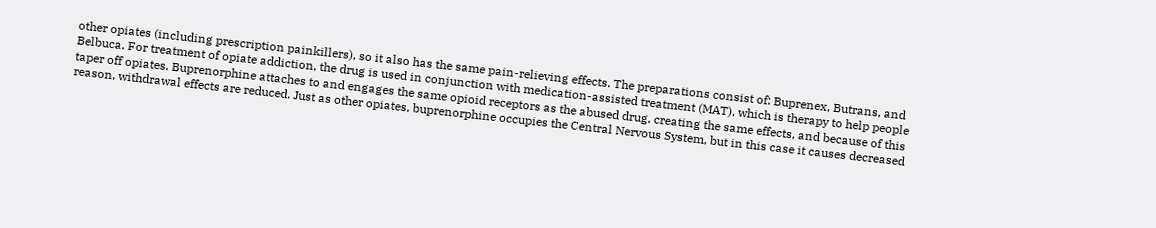other opiates (including prescription painkillers), so it also has the same pain-relieving effects. The preparations consist of: Buprenex, Butrans, and Belbuca. For treatment of opiate addiction, the drug is used in conjunction with medication-assisted treatment (MAT), which is therapy to help people taper off opiates. Buprenorphine attaches to and engages the same opioid receptors as the abused drug, creating the same effects, and because of this reason, withdrawal effects are reduced. Just as other opiates, buprenorphine occupies the Central Nervous System, but in this case it causes decreased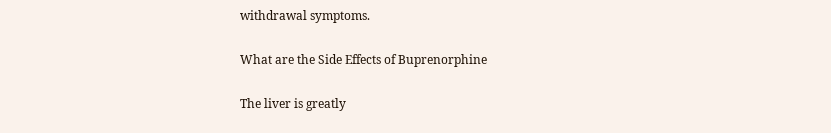withdrawal symptoms.

What are the Side Effects of Buprenorphine

The liver is greatly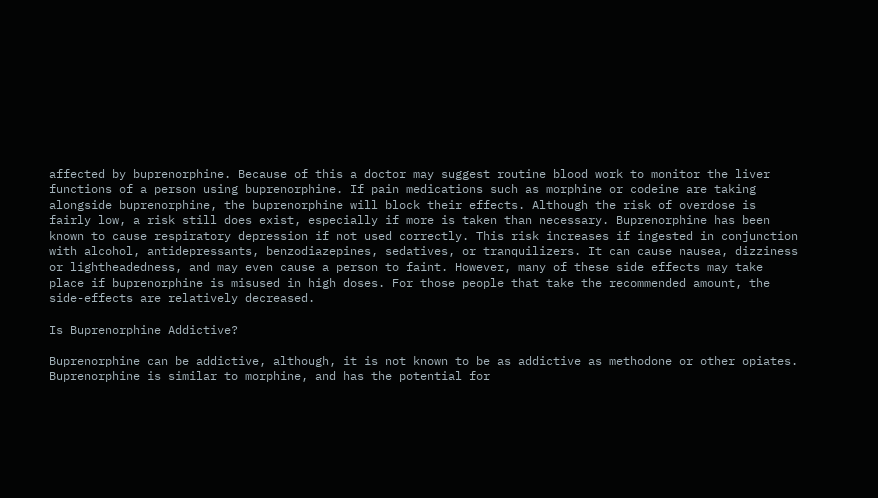affected by buprenorphine. Because of this a doctor may suggest routine blood work to monitor the liver functions of a person using buprenorphine. If pain medications such as morphine or codeine are taking alongside buprenorphine, the buprenorphine will block their effects. Although the risk of overdose is fairly low, a risk still does exist, especially if more is taken than necessary. Buprenorphine has been known to cause respiratory depression if not used correctly. This risk increases if ingested in conjunction with alcohol, antidepressants, benzodiazepines, sedatives, or tranquilizers. It can cause nausea, dizziness or lightheadedness, and may even cause a person to faint. However, many of these side effects may take place if buprenorphine is misused in high doses. For those people that take the recommended amount, the side-effects are relatively decreased.

Is Buprenorphine Addictive?

Buprenorphine can be addictive, although, it is not known to be as addictive as methodone or other opiates. Buprenorphine is similar to morphine, and has the potential for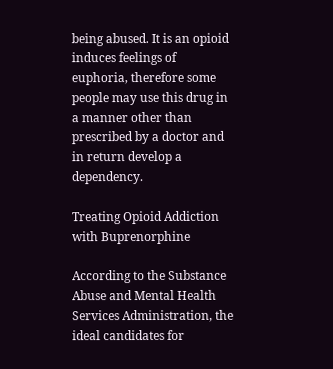being abused. It is an opioid induces feelings of euphoria, therefore some people may use this drug in a manner other than prescribed by a doctor and in return develop a dependency.

Treating Opioid Addiction with Buprenorphine

According to the Substance Abuse and Mental Health Services Administration, the ideal candidates for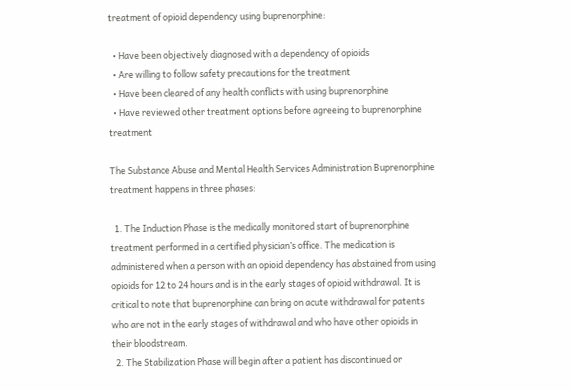treatment of opioid dependency using buprenorphine:

  • Have been objectively diagnosed with a dependency of opioids
  • Are willing to follow safety precautions for the treatment
  • Have been cleared of any health conflicts with using buprenorphine
  • Have reviewed other treatment options before agreeing to buprenorphine treatment

The Substance Abuse and Mental Health Services Administration Buprenorphine treatment happens in three phases:

  1. The Induction Phase is the medically monitored start of buprenorphine treatment performed in a certified physician’s office. The medication is administered when a person with an opioid dependency has abstained from using opioids for 12 to 24 hours and is in the early stages of opioid withdrawal. It is critical to note that buprenorphine can bring on acute withdrawal for patents who are not in the early stages of withdrawal and who have other opioids in their bloodstream.
  2. The Stabilization Phase will begin after a patient has discontinued or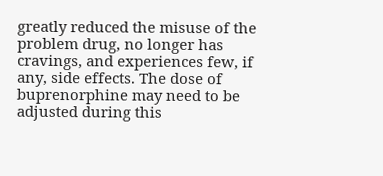greatly reduced the misuse of the problem drug, no longer has cravings, and experiences few, if any, side effects. The dose of buprenorphine may need to be adjusted during this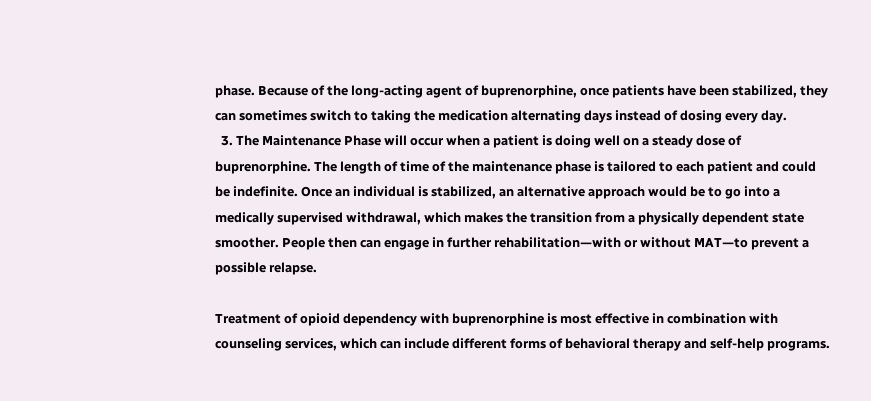phase. Because of the long-acting agent of buprenorphine, once patients have been stabilized, they can sometimes switch to taking the medication alternating days instead of dosing every day.
  3. The Maintenance Phase will occur when a patient is doing well on a steady dose of buprenorphine. The length of time of the maintenance phase is tailored to each patient and could be indefinite. Once an individual is stabilized, an alternative approach would be to go into a medically supervised withdrawal, which makes the transition from a physically dependent state smoother. People then can engage in further rehabilitation—with or without MAT—to prevent a possible relapse.

Treatment of opioid dependency with buprenorphine is most effective in combination with counseling services, which can include different forms of behavioral therapy and self-help programs.